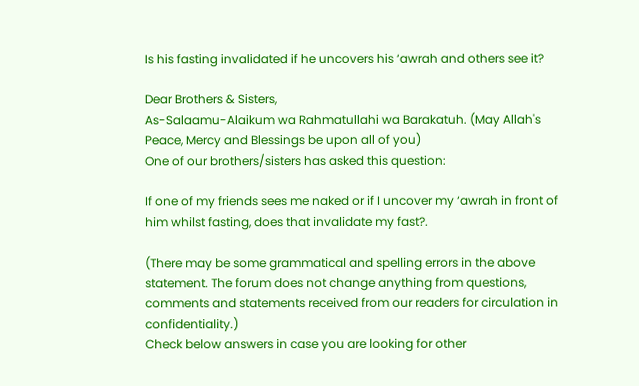Is his fasting invalidated if he uncovers his ‘awrah and others see it?

Dear Brothers & Sisters,
As-Salaamu-Alaikum wa Rahmatullahi wa Barakatuh. (May Allah's Peace, Mercy and Blessings be upon all of you)
One of our brothers/sisters has asked this question:

If one of my friends sees me naked or if I uncover my ‘awrah in front of him whilst fasting, does that invalidate my fast?.

(There may be some grammatical and spelling errors in the above statement. The forum does not change anything from questions, comments and statements received from our readers for circulation in confidentiality.)
Check below answers in case you are looking for other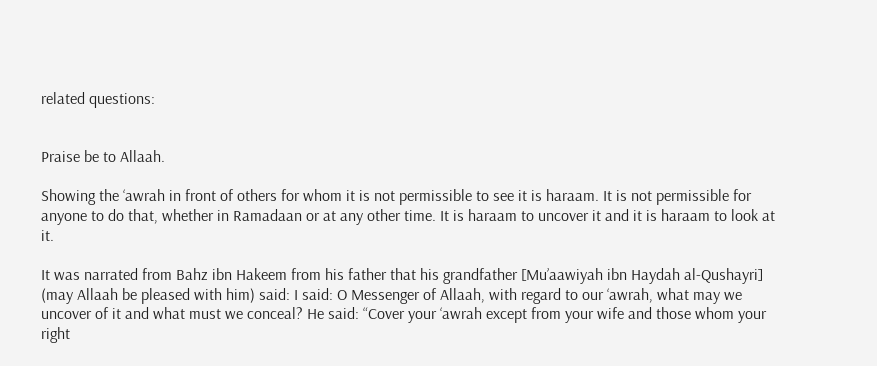related questions:


Praise be to Allaah.

Showing the ‘awrah in front of others for whom it is not permissible to see it is haraam. It is not permissible for anyone to do that, whether in Ramadaan or at any other time. It is haraam to uncover it and it is haraam to look at it.

It was narrated from Bahz ibn Hakeem from his father that his grandfather [Mu’aawiyah ibn Haydah al-Qushayri] (may Allaah be pleased with him) said: I said: O Messenger of Allaah, with regard to our ‘awrah, what may we uncover of it and what must we conceal? He said: “Cover your ‘awrah except from your wife and those whom your right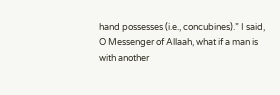hand possesses (i.e., concubines).” I said, O Messenger of Allaah, what if a man is with another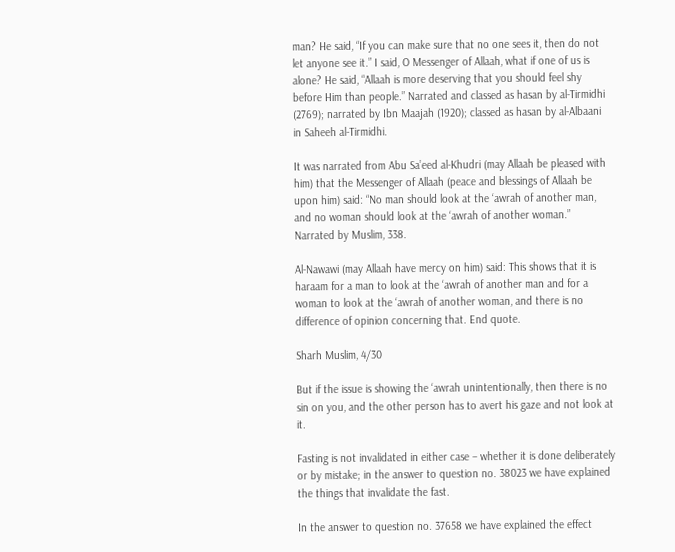man? He said, “If you can make sure that no one sees it, then do not let anyone see it.” I said, O Messenger of Allaah, what if one of us is alone? He said, “Allaah is more deserving that you should feel shy before Him than people.” Narrated and classed as hasan by al-Tirmidhi (2769); narrated by Ibn Maajah (1920); classed as hasan by al-Albaani in Saheeh al-Tirmidhi.

It was narrated from Abu Sa’eed al-Khudri (may Allaah be pleased with him) that the Messenger of Allaah (peace and blessings of Allaah be upon him) said: “No man should look at the ‘awrah of another man, and no woman should look at the ‘awrah of another woman.” Narrated by Muslim, 338.

Al-Nawawi (may Allaah have mercy on him) said: This shows that it is haraam for a man to look at the ‘awrah of another man and for a woman to look at the ‘awrah of another woman, and there is no difference of opinion concerning that. End quote.

Sharh Muslim, 4/30

But if the issue is showing the ‘awrah unintentionally, then there is no sin on you, and the other person has to avert his gaze and not look at it.

Fasting is not invalidated in either case – whether it is done deliberately or by mistake; in the answer to question no. 38023 we have explained the things that invalidate the fast.

In the answer to question no. 37658 we have explained the effect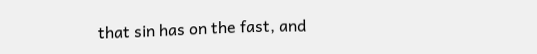that sin has on the fast, and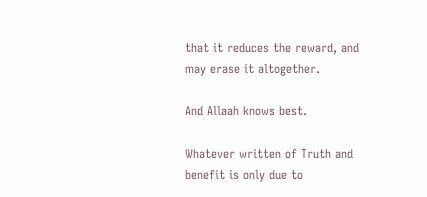that it reduces the reward, and may erase it altogether.

And Allaah knows best.

Whatever written of Truth and benefit is only due to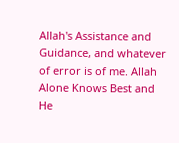Allah's Assistance and Guidance, and whatever of error is of me. Allah Alone Knows Best and He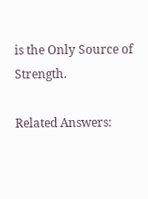is the Only Source of Strength.

Related Answers: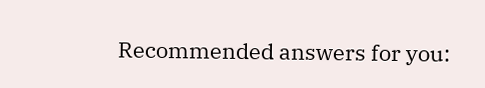Recommended answers for you: